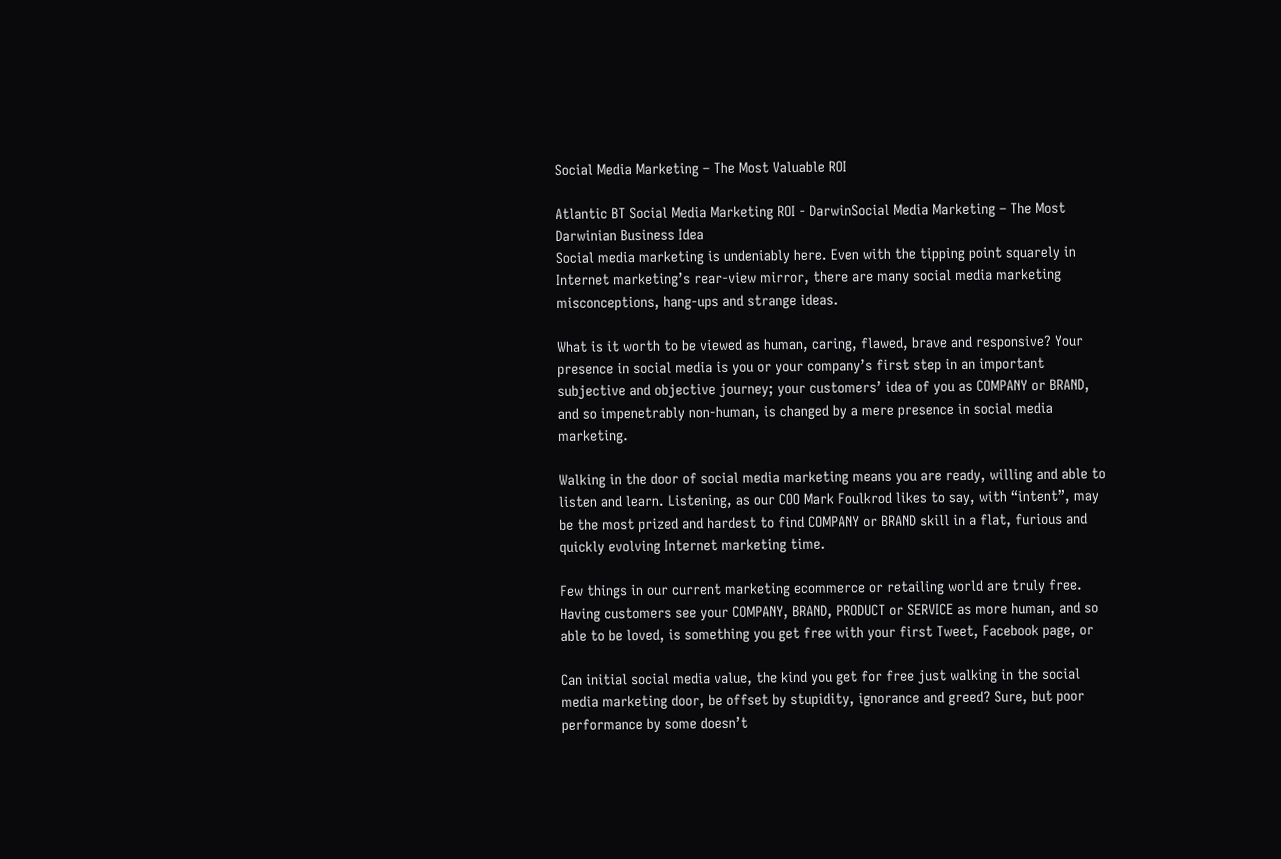Social Media Marketing – The Most Valuable ROI

Atlantic BT Social Media Marketing ROI - DarwinSocial Media Marketing – The Most Darwinian Business Idea
Social media marketing is undeniably here. Even with the tipping point squarely in Internet marketing’s rear-view mirror, there are many social media marketing misconceptions, hang-ups and strange ideas.

What is it worth to be viewed as human, caring, flawed, brave and responsive? Your presence in social media is you or your company’s first step in an important subjective and objective journey; your customers’ idea of you as COMPANY or BRAND, and so impenetrably non-human, is changed by a mere presence in social media marketing.

Walking in the door of social media marketing means you are ready, willing and able to listen and learn. Listening, as our COO Mark Foulkrod likes to say, with “intent”, may be the most prized and hardest to find COMPANY or BRAND skill in a flat, furious and quickly evolving Internet marketing time.

Few things in our current marketing ecommerce or retailing world are truly free. Having customers see your COMPANY, BRAND, PRODUCT or SERVICE as more human, and so able to be loved, is something you get free with your first Tweet, Facebook page, or

Can initial social media value, the kind you get for free just walking in the social media marketing door, be offset by stupidity, ignorance and greed? Sure, but poor performance by some doesn’t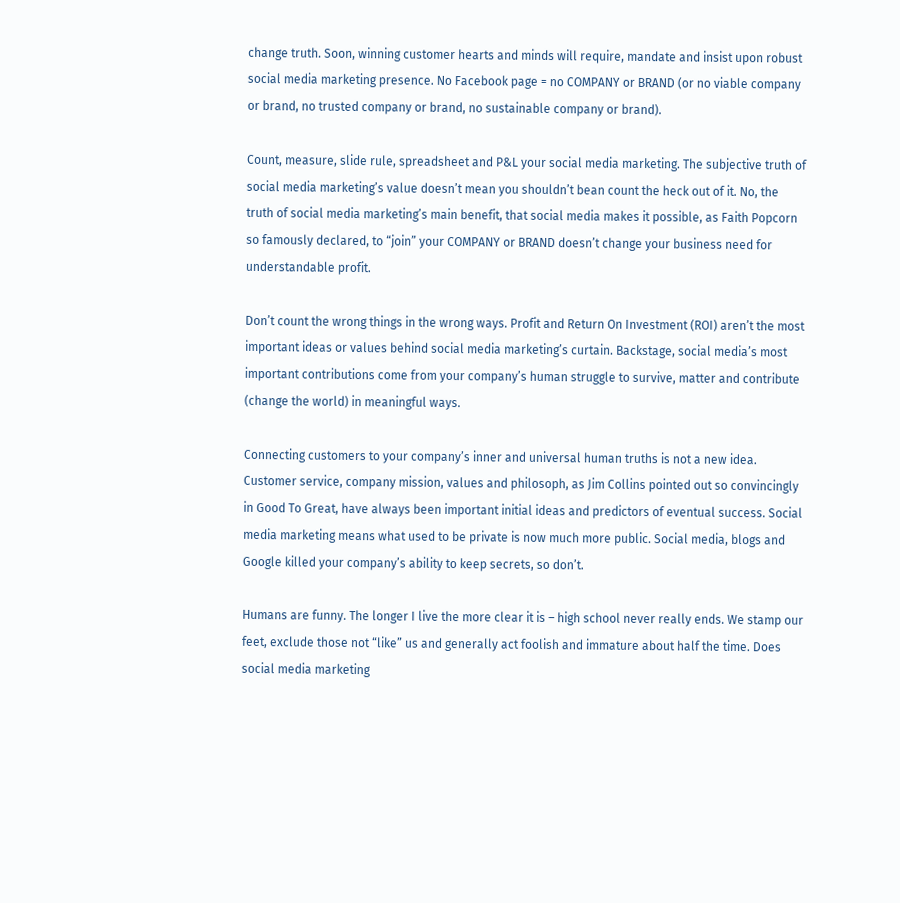change truth. Soon, winning customer hearts and minds will require, mandate and insist upon robust social media marketing presence. No Facebook page = no COMPANY or BRAND (or no viable company or brand, no trusted company or brand, no sustainable company or brand).

Count, measure, slide rule, spreadsheet and P&L your social media marketing. The subjective truth of social media marketing’s value doesn’t mean you shouldn’t bean count the heck out of it. No, the truth of social media marketing’s main benefit, that social media makes it possible, as Faith Popcorn so famously declared, to “join” your COMPANY or BRAND doesn’t change your business need for understandable profit.

Don’t count the wrong things in the wrong ways. Profit and Return On Investment (ROI) aren’t the most important ideas or values behind social media marketing’s curtain. Backstage, social media’s most important contributions come from your company’s human struggle to survive, matter and contribute (change the world) in meaningful ways.

Connecting customers to your company’s inner and universal human truths is not a new idea. Customer service, company mission, values and philosoph, as Jim Collins pointed out so convincingly in Good To Great, have always been important initial ideas and predictors of eventual success. Social media marketing means what used to be private is now much more public. Social media, blogs and Google killed your company’s ability to keep secrets, so don’t.

Humans are funny. The longer I live the more clear it is – high school never really ends. We stamp our feet, exclude those not “like” us and generally act foolish and immature about half the time. Does social media marketing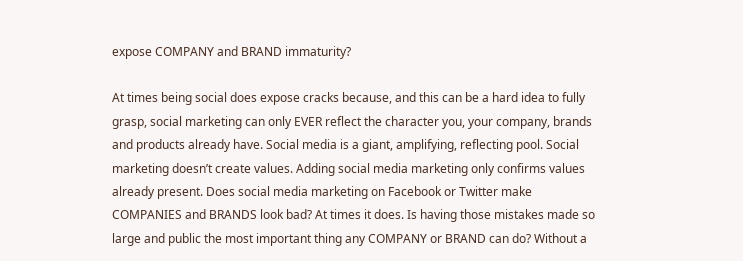expose COMPANY and BRAND immaturity?

At times being social does expose cracks because, and this can be a hard idea to fully grasp, social marketing can only EVER reflect the character you, your company, brands and products already have. Social media is a giant, amplifying, reflecting pool. Social marketing doesn’t create values. Adding social media marketing only confirms values already present. Does social media marketing on Facebook or Twitter make COMPANIES and BRANDS look bad? At times it does. Is having those mistakes made so large and public the most important thing any COMPANY or BRAND can do? Without a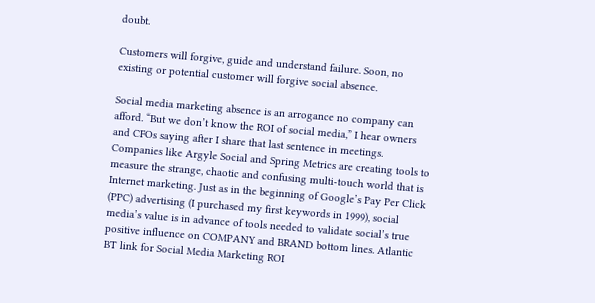doubt.

Customers will forgive, guide and understand failure. Soon, no existing or potential customer will forgive social absence.

Social media marketing absence is an arrogance no company can afford. “But we don’t know the ROI of social media,” I hear owners and CFOs saying after I share that last sentence in meetings. Companies like Argyle Social and Spring Metrics are creating tools to measure the strange, chaotic and confusing multi-touch world that is Internet marketing. Just as in the beginning of Google’s Pay Per Click (PPC) advertising (I purchased my first keywords in 1999), social media’s value is in advance of tools needed to validate social’s true positive influence on COMPANY and BRAND bottom lines. Atlantic BT link for Social Media Marketing ROI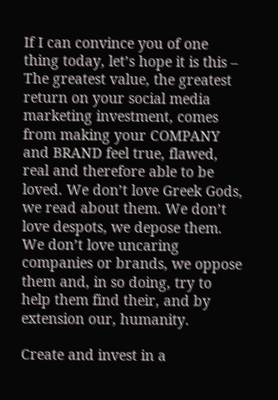If I can convince you of one thing today, let’s hope it is this – The greatest value, the greatest return on your social media marketing investment, comes from making your COMPANY and BRAND feel true, flawed, real and therefore able to be loved. We don’t love Greek Gods, we read about them. We don’t love despots, we depose them. We don’t love uncaring companies or brands, we oppose them and, in so doing, try to help them find their, and by extension our, humanity.

Create and invest in a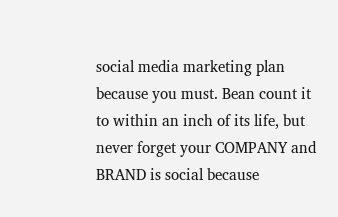social media marketing plan because you must. Bean count it to within an inch of its life, but never forget your COMPANY and BRAND is social because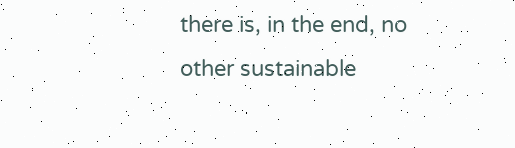there is, in the end, no other sustainable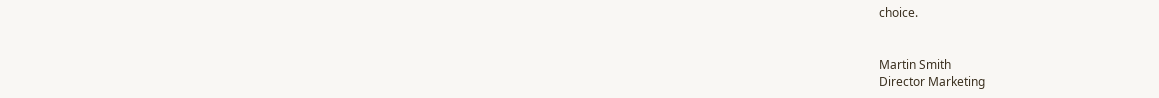choice.


Martin Smith
Director Marketing